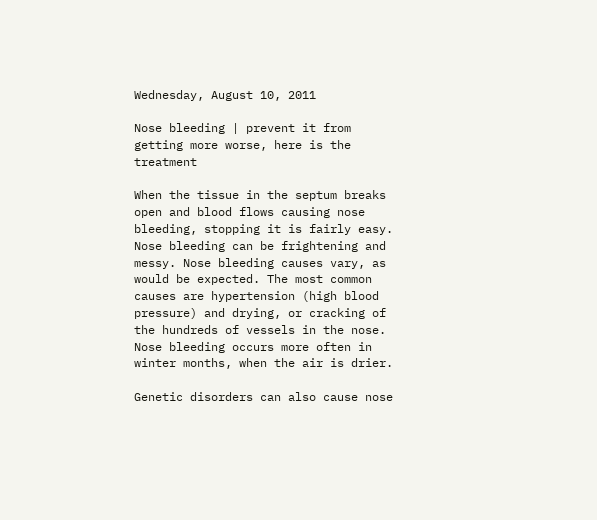Wednesday, August 10, 2011

Nose bleeding | prevent it from getting more worse, here is the treatment

When the tissue in the septum breaks open and blood flows causing nose bleeding, stopping it is fairly easy. Nose bleeding can be frightening and messy. Nose bleeding causes vary, as would be expected. The most common causes are hypertension (high blood pressure) and drying, or cracking of the hundreds of vessels in the nose. Nose bleeding occurs more often in winter months, when the air is drier.

Genetic disorders can also cause nose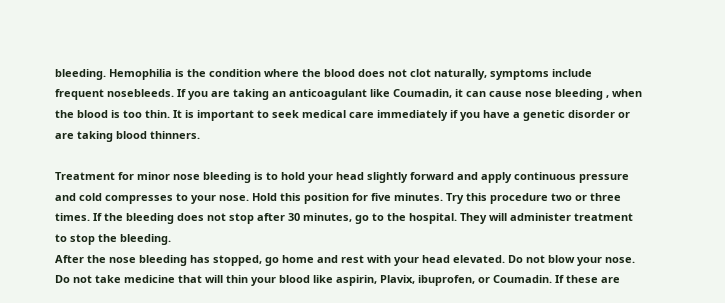bleeding. Hemophilia is the condition where the blood does not clot naturally, symptoms include frequent nosebleeds. If you are taking an anticoagulant like Coumadin, it can cause nose bleeding , when the blood is too thin. It is important to seek medical care immediately if you have a genetic disorder or are taking blood thinners.

Treatment for minor nose bleeding is to hold your head slightly forward and apply continuous pressure and cold compresses to your nose. Hold this position for five minutes. Try this procedure two or three times. If the bleeding does not stop after 30 minutes, go to the hospital. They will administer treatment to stop the bleeding.
After the nose bleeding has stopped, go home and rest with your head elevated. Do not blow your nose. Do not take medicine that will thin your blood like aspirin, Plavix, ibuprofen, or Coumadin. If these are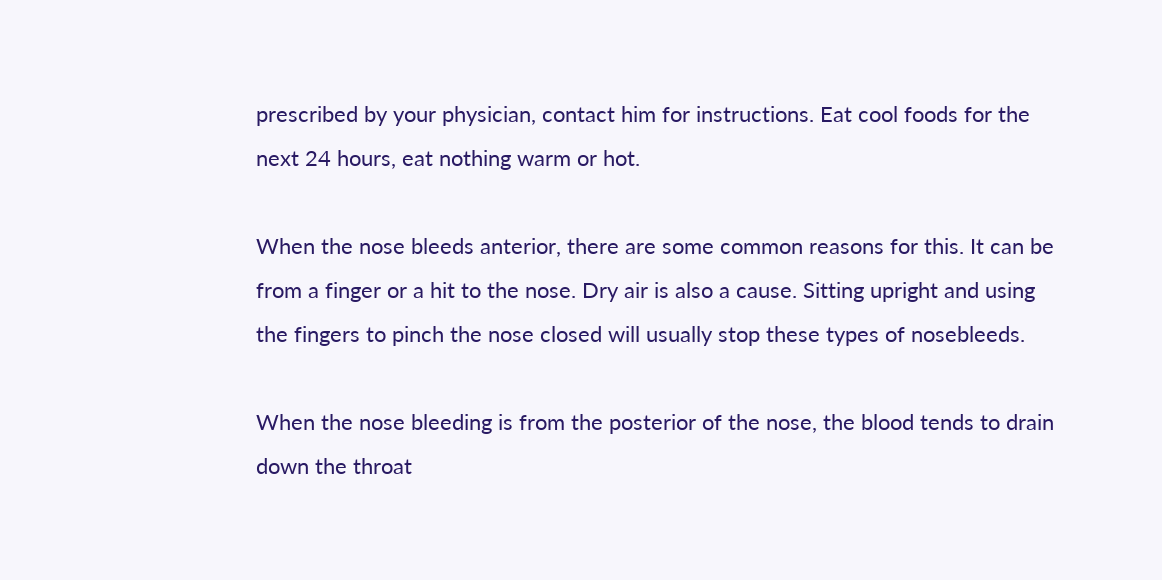prescribed by your physician, contact him for instructions. Eat cool foods for the next 24 hours, eat nothing warm or hot.

When the nose bleeds anterior, there are some common reasons for this. It can be from a finger or a hit to the nose. Dry air is also a cause. Sitting upright and using the fingers to pinch the nose closed will usually stop these types of nosebleeds.

When the nose bleeding is from the posterior of the nose, the blood tends to drain down the throat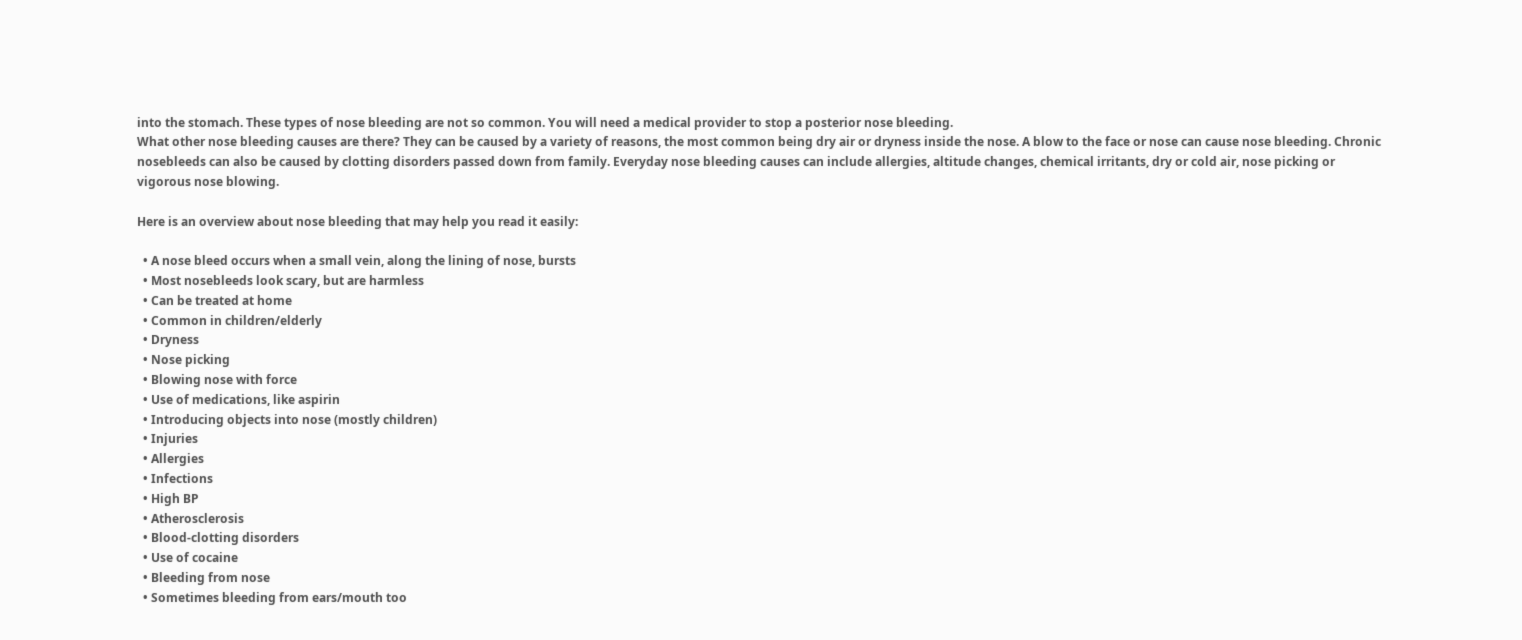into the stomach. These types of nose bleeding are not so common. You will need a medical provider to stop a posterior nose bleeding.
What other nose bleeding causes are there? They can be caused by a variety of reasons, the most common being dry air or dryness inside the nose. A blow to the face or nose can cause nose bleeding. Chronic nosebleeds can also be caused by clotting disorders passed down from family. Everyday nose bleeding causes can include allergies, altitude changes, chemical irritants, dry or cold air, nose picking or vigorous nose blowing.

Here is an overview about nose bleeding that may help you read it easily:

  • A nose bleed occurs when a small vein, along the lining of nose, bursts
  • Most nosebleeds look scary, but are harmless
  • Can be treated at home
  • Common in children/elderly
  • Dryness
  • Nose picking
  • Blowing nose with force
  • Use of medications, like aspirin
  • Introducing objects into nose (mostly children)
  • Injuries
  • Allergies
  • Infections
  • High BP
  • Atherosclerosis
  • Blood-clotting disorders
  • Use of cocaine
  • Bleeding from nose
  • Sometimes bleeding from ears/mouth too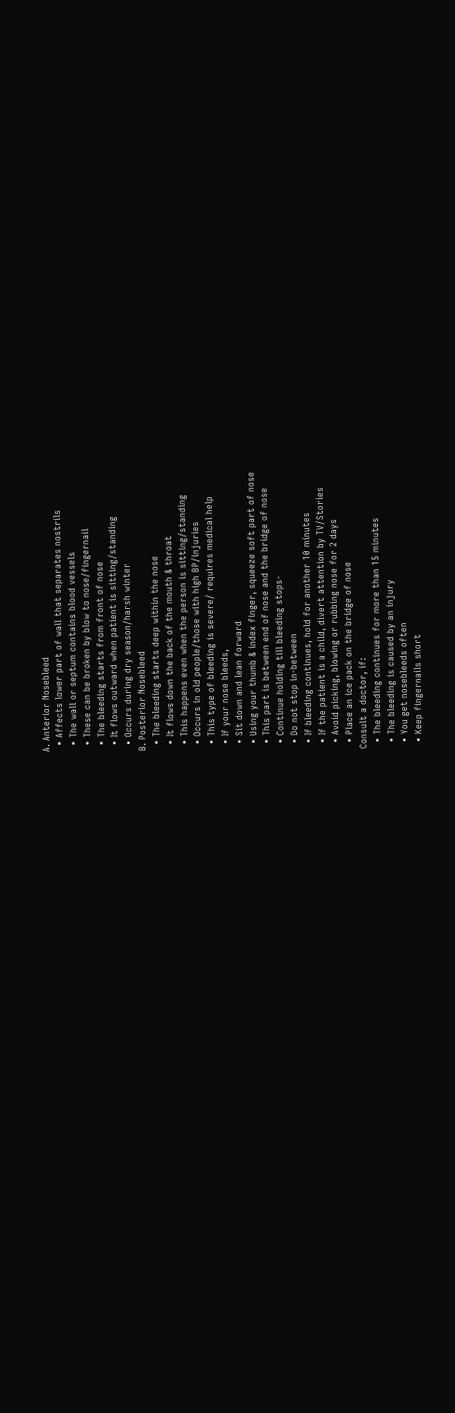A. Anterior Nosebleed
  • Affects lower part of wall that separates nostrils
  • The wall or septum contains blood vessels
  • These can be broken by blow to nose/fingernail
  • The bleeding starts from front of nose
  • It flows outward when patient is sitting/standing
  • Occurs during dry season/harsh winter
B. Posterior Nosebleed
  • The bleeding starts deep within the nose
  • It flows down the back of the mouth & throat
  • This happens even when the person is sitting/standing
  • Occurs in old people/those with high BP/injuries
  • This type of bleeding is severe/ requires medical help
  • If your nose bleeds,
  • Sit down and lean forward
  • Using your thumb & index finger, squeeze soft part of nose
  • This part is between end of nose and the bridge of nose
  • Continue holding till bleeding stops-
  • Do not stop in-between
  • If bleeding continues, hold for another 10 minutes
  • If the patient is a child, divert attention by TV/Stories
  • Avoid picking, blowing or rubbing nose for 2 days
  • Place an ice pack on the bridge of nose
Consult a doctor, if:
  • The bleeding continues for more than 15 minutes
  • The bleeding is caused by an injury
  • You get nosebleeds often
  • Keep fingernails short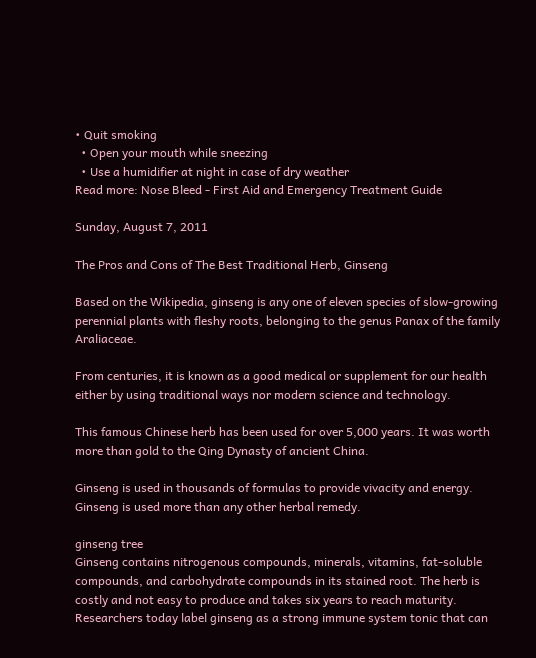• Quit smoking
  • Open your mouth while sneezing
  • Use a humidifier at night in case of dry weather
Read more: Nose Bleed - First Aid and Emergency Treatment Guide

Sunday, August 7, 2011

The Pros and Cons of The Best Traditional Herb, Ginseng

Based on the Wikipedia, ginseng is any one of eleven species of slow-growing perennial plants with fleshy roots, belonging to the genus Panax of the family Araliaceae.

From centuries, it is known as a good medical or supplement for our health either by using traditional ways nor modern science and technology.

This famous Chinese herb has been used for over 5,000 years. It was worth more than gold to the Qing Dynasty of ancient China.

Ginseng is used in thousands of formulas to provide vivacity and energy. Ginseng is used more than any other herbal remedy.

ginseng tree
Ginseng contains nitrogenous compounds, minerals, vitamins, fat-soluble compounds, and carbohydrate compounds in its stained root. The herb is costly and not easy to produce and takes six years to reach maturity. Researchers today label ginseng as a strong immune system tonic that can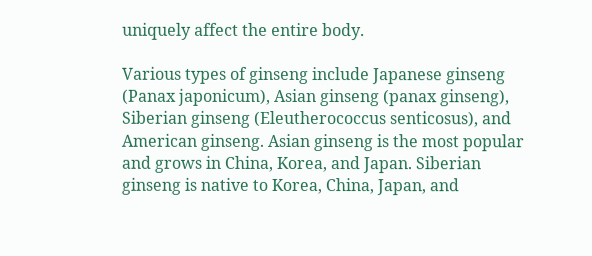uniquely affect the entire body.

Various types of ginseng include Japanese ginseng (Panax japonicum), Asian ginseng (panax ginseng), Siberian ginseng (Eleutherococcus senticosus), and American ginseng. Asian ginseng is the most popular and grows in China, Korea, and Japan. Siberian ginseng is native to Korea, China, Japan, and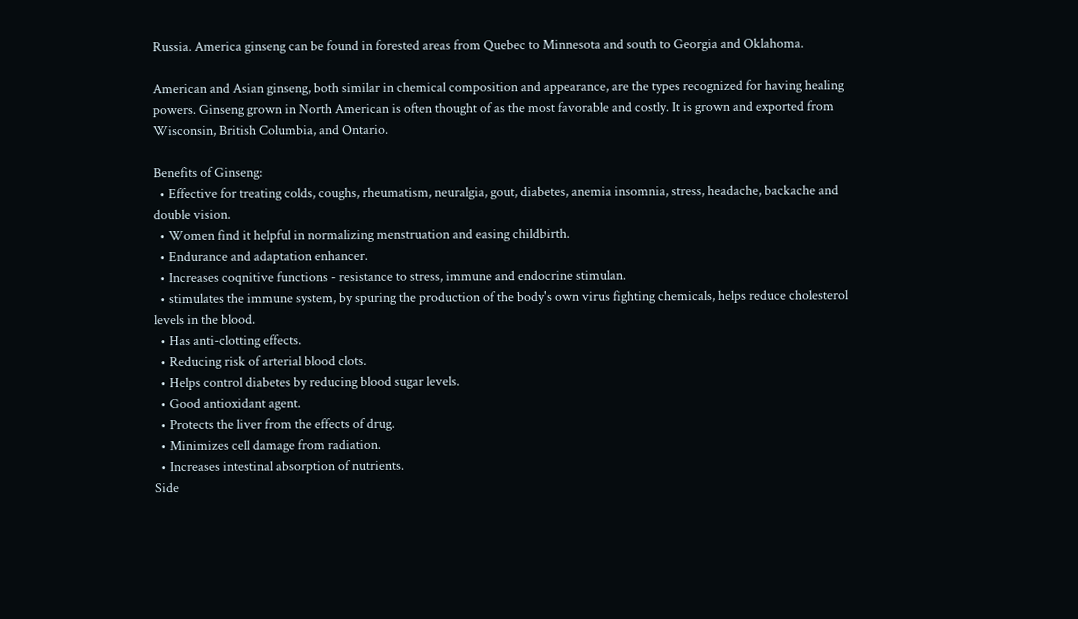Russia. America ginseng can be found in forested areas from Quebec to Minnesota and south to Georgia and Oklahoma.

American and Asian ginseng, both similar in chemical composition and appearance, are the types recognized for having healing powers. Ginseng grown in North American is often thought of as the most favorable and costly. It is grown and exported from Wisconsin, British Columbia, and Ontario.

Benefits of Ginseng:
  • Effective for treating colds, coughs, rheumatism, neuralgia, gout, diabetes, anemia insomnia, stress, headache, backache and double vision.
  • Women find it helpful in normalizing menstruation and easing childbirth.
  • Endurance and adaptation enhancer.
  • Increases coqnitive functions - resistance to stress, immune and endocrine stimulan.
  • stimulates the immune system, by spuring the production of the body's own virus fighting chemicals, helps reduce cholesterol levels in the blood.
  • Has anti-clotting effects.
  • Reducing risk of arterial blood clots.
  • Helps control diabetes by reducing blood sugar levels.
  • Good antioxidant agent.
  • Protects the liver from the effects of drug.
  • Minimizes cell damage from radiation.
  • Increases intestinal absorption of nutrients.
Side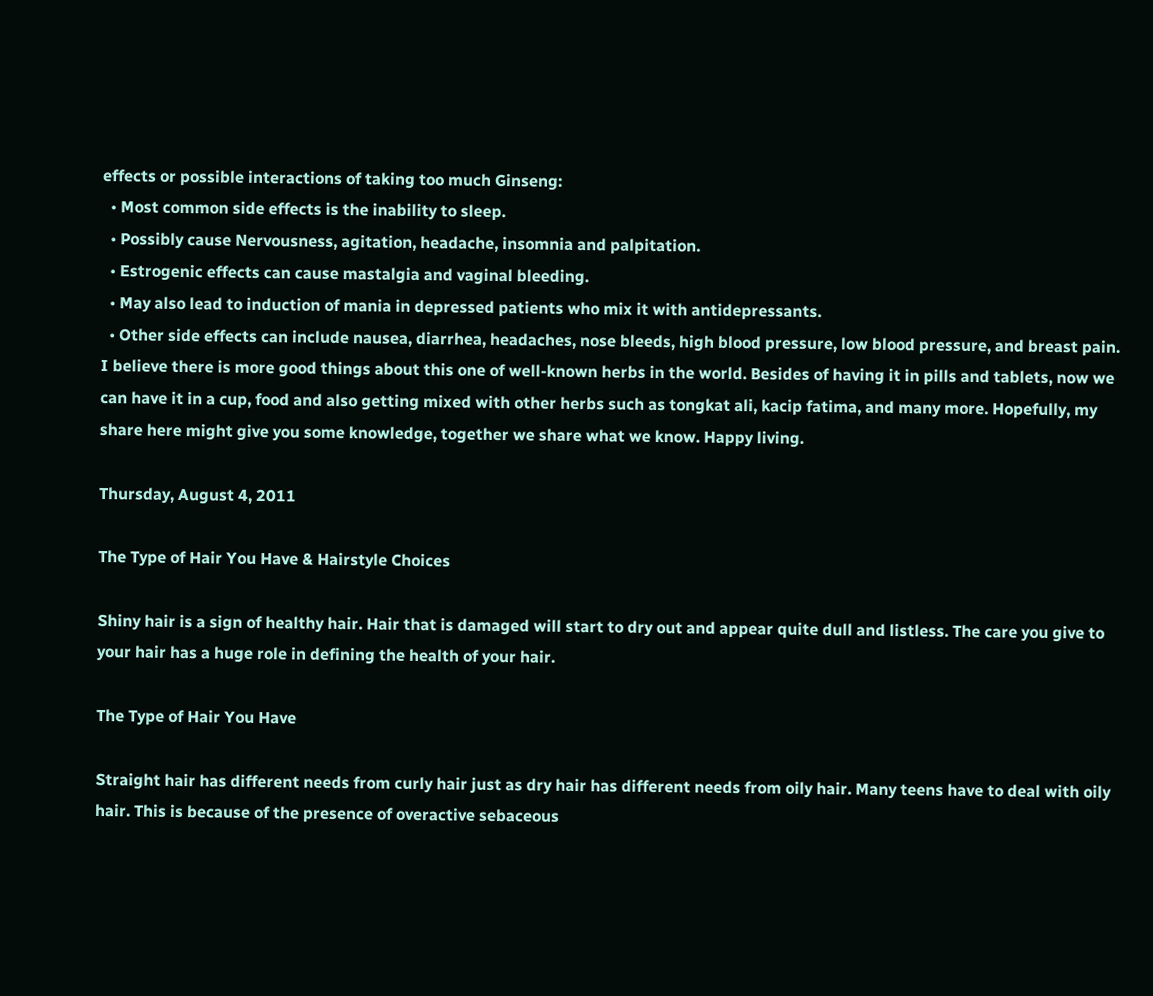effects or possible interactions of taking too much Ginseng:
  • Most common side effects is the inability to sleep.
  • Possibly cause Nervousness, agitation, headache, insomnia and palpitation.
  • Estrogenic effects can cause mastalgia and vaginal bleeding.
  • May also lead to induction of mania in depressed patients who mix it with antidepressants.
  • Other side effects can include nausea, diarrhea, headaches, nose bleeds, high blood pressure, low blood pressure, and breast pain.
I believe there is more good things about this one of well-known herbs in the world. Besides of having it in pills and tablets, now we can have it in a cup, food and also getting mixed with other herbs such as tongkat ali, kacip fatima, and many more. Hopefully, my share here might give you some knowledge, together we share what we know. Happy living.

Thursday, August 4, 2011

The Type of Hair You Have & Hairstyle Choices

Shiny hair is a sign of healthy hair. Hair that is damaged will start to dry out and appear quite dull and listless. The care you give to your hair has a huge role in defining the health of your hair.

The Type of Hair You Have

Straight hair has different needs from curly hair just as dry hair has different needs from oily hair. Many teens have to deal with oily hair. This is because of the presence of overactive sebaceous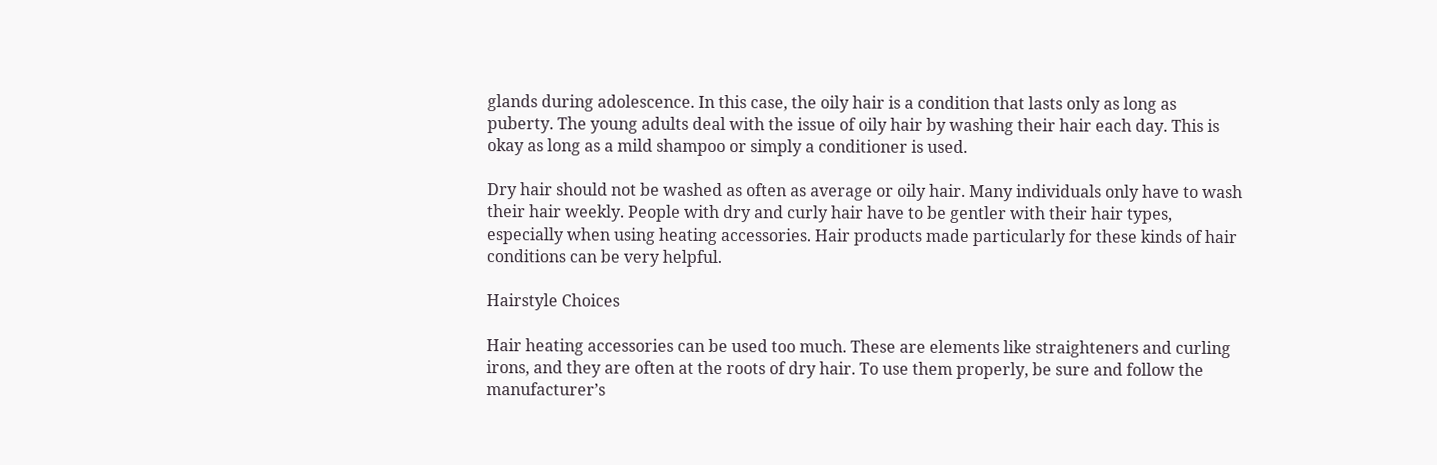glands during adolescence. In this case, the oily hair is a condition that lasts only as long as puberty. The young adults deal with the issue of oily hair by washing their hair each day. This is okay as long as a mild shampoo or simply a conditioner is used.

Dry hair should not be washed as often as average or oily hair. Many individuals only have to wash their hair weekly. People with dry and curly hair have to be gentler with their hair types, especially when using heating accessories. Hair products made particularly for these kinds of hair conditions can be very helpful.

Hairstyle Choices

Hair heating accessories can be used too much. These are elements like straighteners and curling irons, and they are often at the roots of dry hair. To use them properly, be sure and follow the manufacturer’s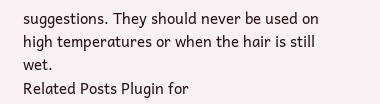suggestions. They should never be used on high temperatures or when the hair is still wet.
Related Posts Plugin for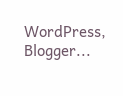WordPress, Blogger...